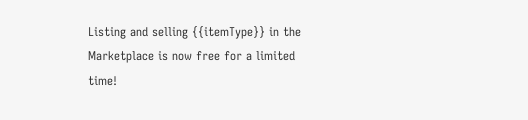Listing and selling {{itemType}} in the Marketplace is now free for a limited time!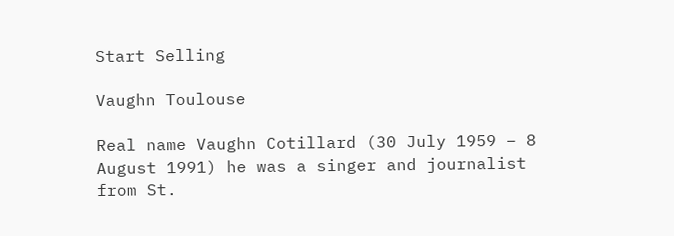Start Selling

Vaughn Toulouse

Real name Vaughn Cotillard (30 July 1959 – 8 August 1991) he was a singer and journalist from St.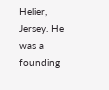Helier, Jersey. He was a founding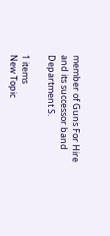member of Guns For Hire and its successor band Department S.

1 items
New Topic